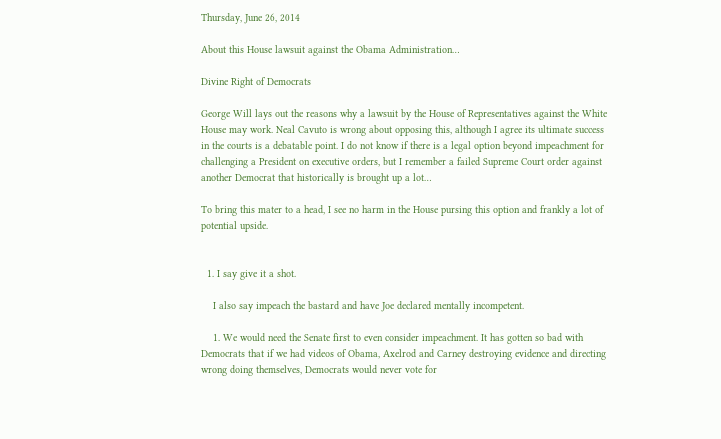Thursday, June 26, 2014

About this House lawsuit against the Obama Administration…

Divine Right of Democrats

George Will lays out the reasons why a lawsuit by the House of Representatives against the White House may work. Neal Cavuto is wrong about opposing this, although I agree its ultimate success in the courts is a debatable point. I do not know if there is a legal option beyond impeachment for challenging a President on executive orders, but I remember a failed Supreme Court order against another Democrat that historically is brought up a lot…

To bring this mater to a head, I see no harm in the House pursing this option and frankly a lot of potential upside.


  1. I say give it a shot.

    I also say impeach the bastard and have Joe declared mentally incompetent.

    1. We would need the Senate first to even consider impeachment. It has gotten so bad with Democrats that if we had videos of Obama, Axelrod and Carney destroying evidence and directing wrong doing themselves, Democrats would never vote for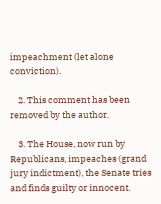impeachment (let alone conviction).

    2. This comment has been removed by the author.

    3. The House, now run by Republicans, impeaches (grand jury indictment), the Senate tries and finds guilty or innocent.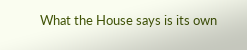What the House says is its own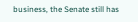business, the Senate still has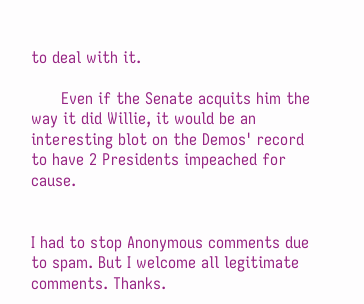to deal with it.

      Even if the Senate acquits him the way it did Willie, it would be an interesting blot on the Demos' record to have 2 Presidents impeached for cause.


I had to stop Anonymous comments due to spam. But I welcome all legitimate comments. Thanks.